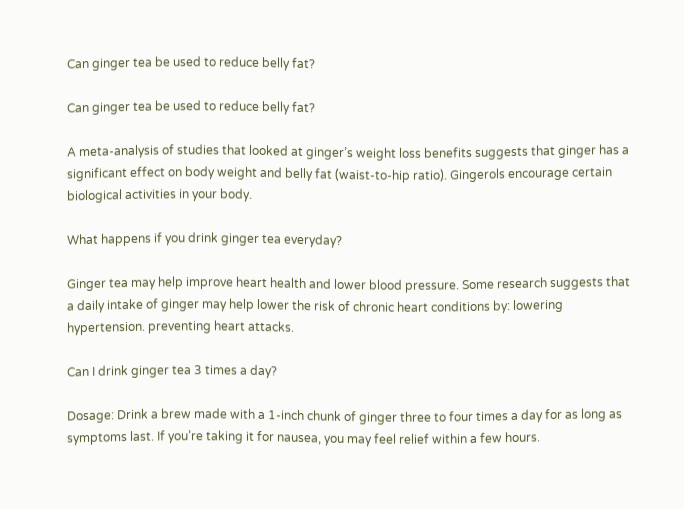Can ginger tea be used to reduce belly fat?

Can ginger tea be used to reduce belly fat?

A meta-analysis of studies that looked at ginger’s weight loss benefits suggests that ginger has a significant effect on body weight and belly fat (waist-to-hip ratio). Gingerols encourage certain biological activities in your body.

What happens if you drink ginger tea everyday?

Ginger tea may help improve heart health and lower blood pressure. Some research suggests that a daily intake of ginger may help lower the risk of chronic heart conditions by: lowering hypertension. preventing heart attacks.

Can I drink ginger tea 3 times a day?

Dosage: Drink a brew made with a 1-inch chunk of ginger three to four times a day for as long as symptoms last. If you’re taking it for nausea, you may feel relief within a few hours.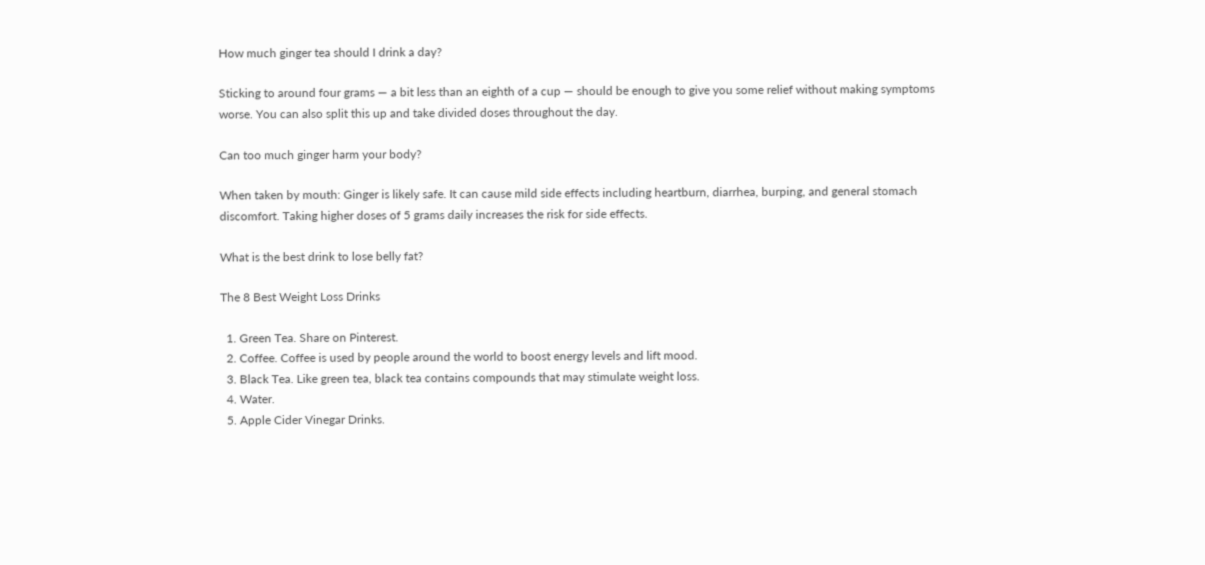How much ginger tea should I drink a day?

Sticking to around four grams — a bit less than an eighth of a cup — should be enough to give you some relief without making symptoms worse. You can also split this up and take divided doses throughout the day.

Can too much ginger harm your body?

When taken by mouth: Ginger is likely safe. It can cause mild side effects including heartburn, diarrhea, burping, and general stomach discomfort. Taking higher doses of 5 grams daily increases the risk for side effects.

What is the best drink to lose belly fat?

The 8 Best Weight Loss Drinks

  1. Green Tea. Share on Pinterest.
  2. Coffee. Coffee is used by people around the world to boost energy levels and lift mood.
  3. Black Tea. Like green tea, black tea contains compounds that may stimulate weight loss.
  4. Water.
  5. Apple Cider Vinegar Drinks.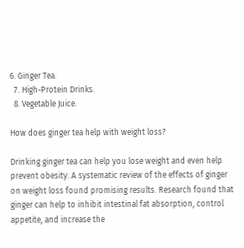6. Ginger Tea.
  7. High-Protein Drinks.
  8. Vegetable Juice.

How does ginger tea help with weight loss?

Drinking ginger tea can help you lose weight and even help prevent obesity. A systematic review of the effects of ginger on weight loss found promising results. Research found that ginger can help to inhibit intestinal fat absorption, control appetite, and increase the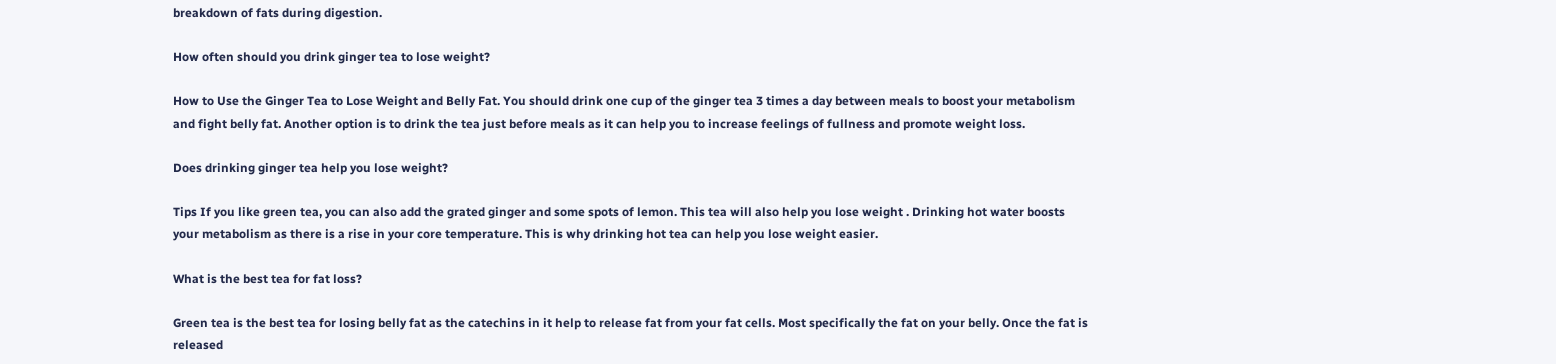breakdown of fats during digestion.

How often should you drink ginger tea to lose weight?

How to Use the Ginger Tea to Lose Weight and Belly Fat. You should drink one cup of the ginger tea 3 times a day between meals to boost your metabolism and fight belly fat. Another option is to drink the tea just before meals as it can help you to increase feelings of fullness and promote weight loss.

Does drinking ginger tea help you lose weight?

Tips If you like green tea, you can also add the grated ginger and some spots of lemon. This tea will also help you lose weight . Drinking hot water boosts your metabolism as there is a rise in your core temperature. This is why drinking hot tea can help you lose weight easier.

What is the best tea for fat loss?

Green tea is the best tea for losing belly fat as the catechins in it help to release fat from your fat cells. Most specifically the fat on your belly. Once the fat is released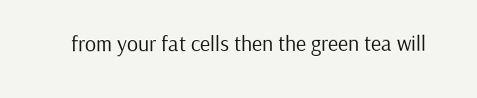from your fat cells then the green tea will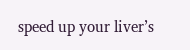speed up your liver’s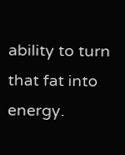ability to turn that fat into energy.